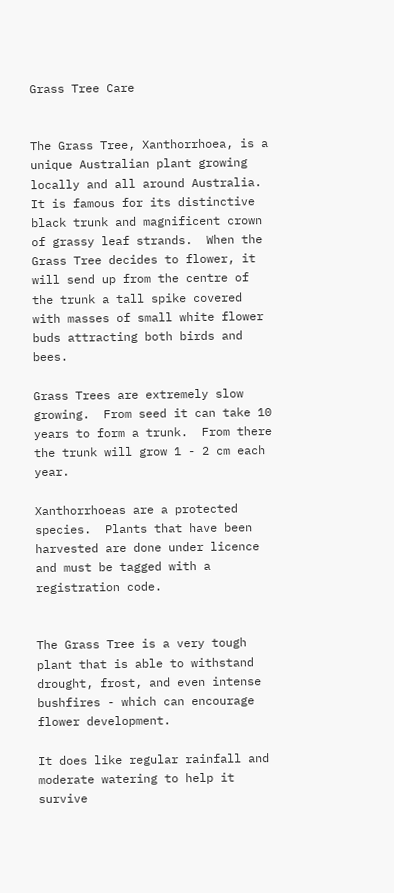Grass Tree Care


The Grass Tree, Xanthorrhoea, is a unique Australian plant growing locally and all around Australia.  It is famous for its distinctive black trunk and magnificent crown of grassy leaf strands.  When the Grass Tree decides to flower, it will send up from the centre of the trunk a tall spike covered with masses of small white flower buds attracting both birds and bees.

Grass Trees are extremely slow growing.  From seed it can take 10 years to form a trunk.  From there the trunk will grow 1 - 2 cm each year.

Xanthorrhoeas are a protected species.  Plants that have been harvested are done under licence and must be tagged with a registration code.


The Grass Tree is a very tough plant that is able to withstand drought, frost, and even intense bushfires - which can encourage flower development.

It does like regular rainfall and moderate watering to help it survive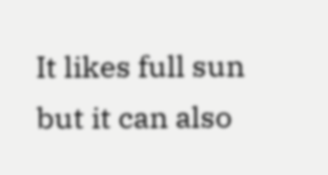It likes full sun but it can also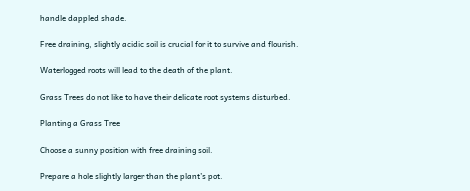handle dappled shade.

Free draining, slightly acidic soil is crucial for it to survive and flourish.

Waterlogged roots will lead to the death of the plant.

Grass Trees do not like to have their delicate root systems disturbed.

Planting a Grass Tree

Choose a sunny position with free draining soil.

Prepare a hole slightly larger than the plant’s pot.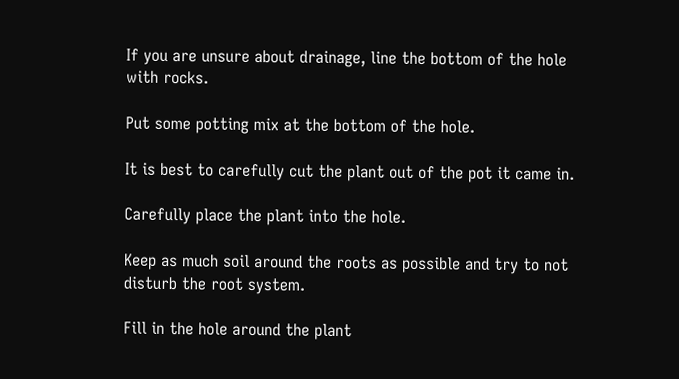If you are unsure about drainage, line the bottom of the hole with rocks.

Put some potting mix at the bottom of the hole.

It is best to carefully cut the plant out of the pot it came in.

Carefully place the plant into the hole.

Keep as much soil around the roots as possible and try to not disturb the root system.

Fill in the hole around the plant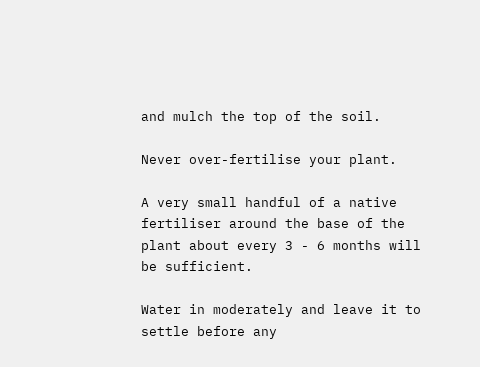and mulch the top of the soil.

Never over-fertilise your plant.

A very small handful of a native fertiliser around the base of the plant about every 3 - 6 months will be sufficient.

Water in moderately and leave it to settle before any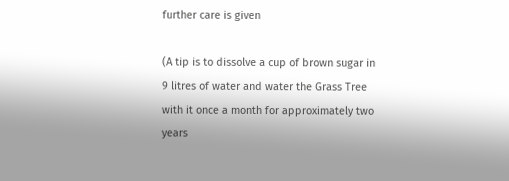further care is given

(A tip is to dissolve a cup of brown sugar in 9 litres of water and water the Grass Tree with it once a month for approximately two years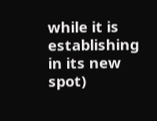while it is establishing in its new spot)